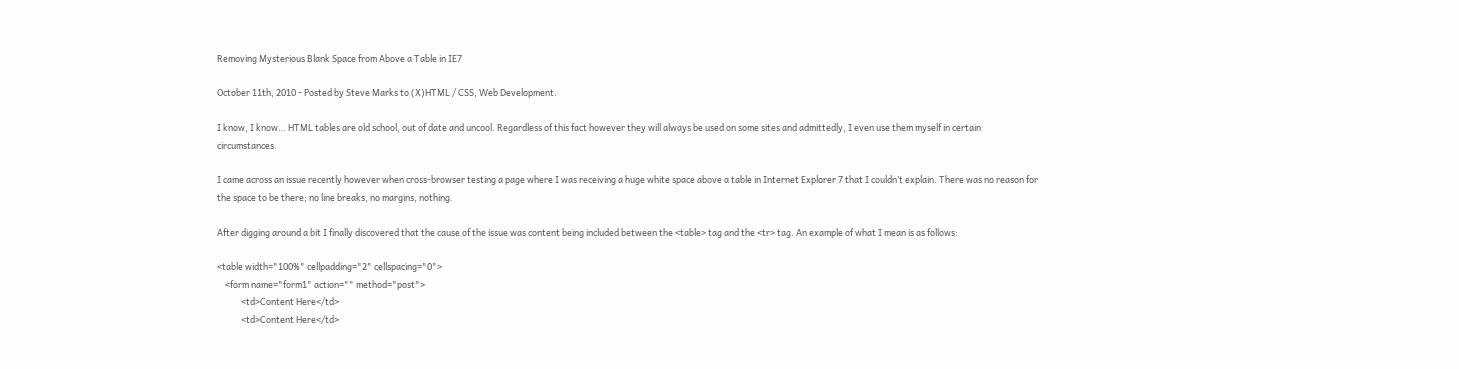Removing Mysterious Blank Space from Above a Table in IE7

October 11th, 2010 - Posted by Steve Marks to (X)HTML / CSS, Web Development.

I know, I know… HTML tables are old school, out of date and uncool. Regardless of this fact however they will always be used on some sites and admittedly, I even use them myself in certain circumstances.

I came across an issue recently however when cross-browser testing a page where I was receiving a huge white space above a table in Internet Explorer 7 that I couldn’t explain. There was no reason for the space to be there; no line breaks, no margins, nothing.

After digging around a bit I finally discovered that the cause of the issue was content being included between the <table> tag and the <tr> tag. An example of what I mean is as follows:

<table width="100%" cellpadding="2" cellspacing="0">
    <form name="form1" action="" method="post">
            <td>Content Here</td>
            <td>Content Here</td>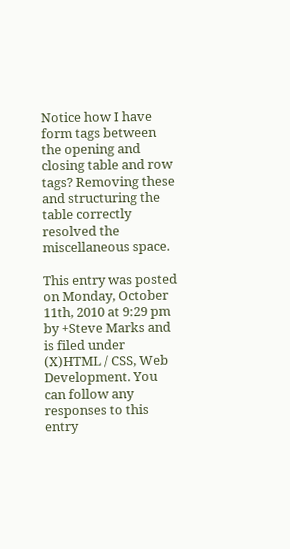Notice how I have form tags between the opening and closing table and row tags? Removing these and structuring the table correctly resolved the miscellaneous space.

This entry was posted on Monday, October 11th, 2010 at 9:29 pm by +Steve Marks and is filed under (X)HTML / CSS, Web Development. You can follow any responses to this entry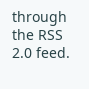through the RSS 2.0 feed.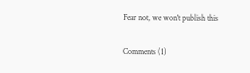Fear not, we won't publish this

Comments (1)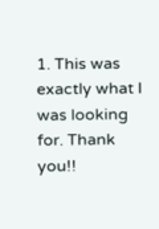1. This was exactly what I was looking for. Thank you!!